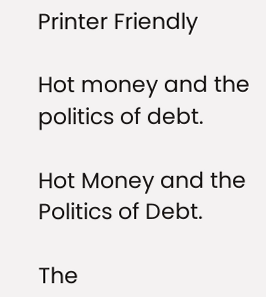Printer Friendly

Hot money and the politics of debt.

Hot Money and the Politics of Debt.

The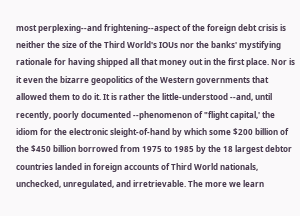most perplexing--and frightening--aspect of the foreign debt crisis is neither the size of the Third World's IOUs nor the banks' mystifying rationale for having shipped all that money out in the first place. Nor is it even the bizarre geopolitics of the Western governments that allowed them to do it. It is rather the little-understood --and, until recently, poorly documented --phenomenon of "flight capital,' the idiom for the electronic sleight-of-hand by which some $200 billion of the $450 billion borrowed from 1975 to 1985 by the 18 largest debtor countries landed in foreign accounts of Third World nationals, unchecked, unregulated, and irretrievable. The more we learn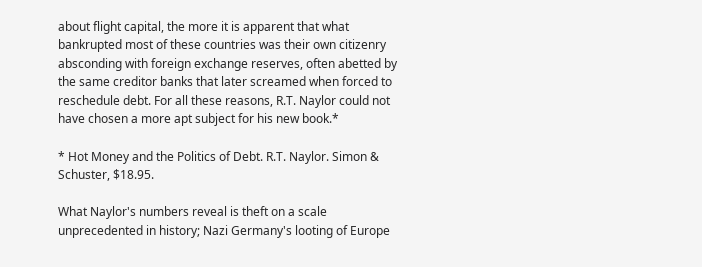about flight capital, the more it is apparent that what bankrupted most of these countries was their own citizenry absconding with foreign exchange reserves, often abetted by the same creditor banks that later screamed when forced to reschedule debt. For all these reasons, R.T. Naylor could not have chosen a more apt subject for his new book.*

* Hot Money and the Politics of Debt. R.T. Naylor. Simon & Schuster, $18.95.

What Naylor's numbers reveal is theft on a scale unprecedented in history; Nazi Germany's looting of Europe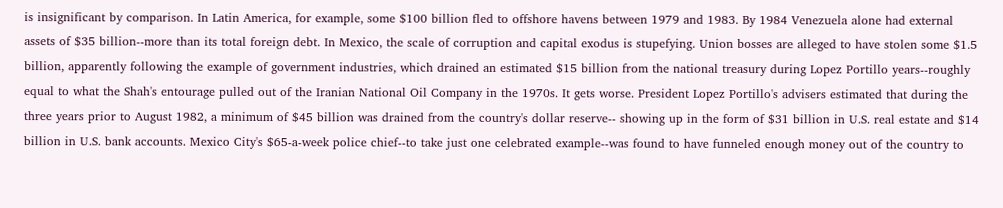is insignificant by comparison. In Latin America, for example, some $100 billion fled to offshore havens between 1979 and 1983. By 1984 Venezuela alone had external assets of $35 billion--more than its total foreign debt. In Mexico, the scale of corruption and capital exodus is stupefying. Union bosses are alleged to have stolen some $1.5 billion, apparently following the example of government industries, which drained an estimated $15 billion from the national treasury during Lopez Portillo years--roughly equal to what the Shah's entourage pulled out of the Iranian National Oil Company in the 1970s. It gets worse. President Lopez Portillo's advisers estimated that during the three years prior to August 1982, a minimum of $45 billion was drained from the country's dollar reserve-- showing up in the form of $31 billion in U.S. real estate and $14 billion in U.S. bank accounts. Mexico City's $65-a-week police chief--to take just one celebrated example--was found to have funneled enough money out of the country to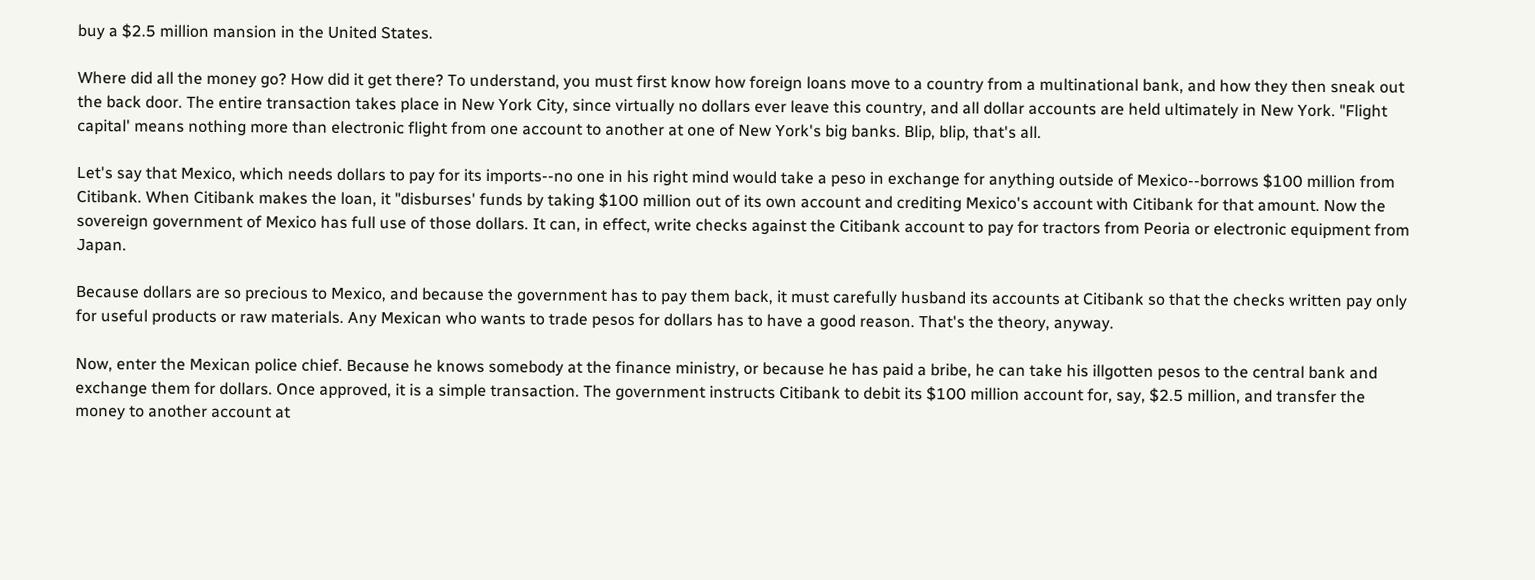buy a $2.5 million mansion in the United States.

Where did all the money go? How did it get there? To understand, you must first know how foreign loans move to a country from a multinational bank, and how they then sneak out the back door. The entire transaction takes place in New York City, since virtually no dollars ever leave this country, and all dollar accounts are held ultimately in New York. "Flight capital' means nothing more than electronic flight from one account to another at one of New York's big banks. Blip, blip, that's all.

Let's say that Mexico, which needs dollars to pay for its imports--no one in his right mind would take a peso in exchange for anything outside of Mexico--borrows $100 million from Citibank. When Citibank makes the loan, it "disburses' funds by taking $100 million out of its own account and crediting Mexico's account with Citibank for that amount. Now the sovereign government of Mexico has full use of those dollars. It can, in effect, write checks against the Citibank account to pay for tractors from Peoria or electronic equipment from Japan.

Because dollars are so precious to Mexico, and because the government has to pay them back, it must carefully husband its accounts at Citibank so that the checks written pay only for useful products or raw materials. Any Mexican who wants to trade pesos for dollars has to have a good reason. That's the theory, anyway.

Now, enter the Mexican police chief. Because he knows somebody at the finance ministry, or because he has paid a bribe, he can take his illgotten pesos to the central bank and exchange them for dollars. Once approved, it is a simple transaction. The government instructs Citibank to debit its $100 million account for, say, $2.5 million, and transfer the money to another account at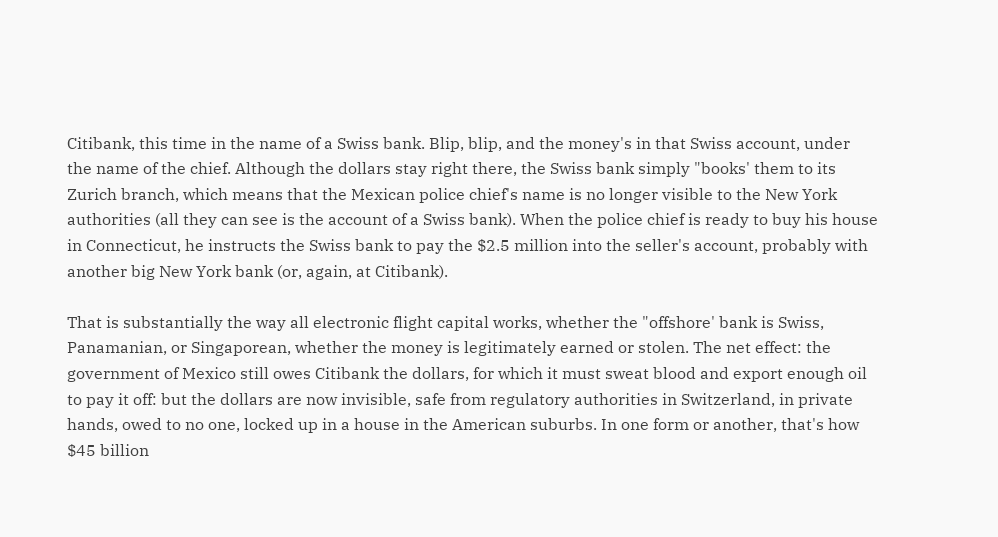Citibank, this time in the name of a Swiss bank. Blip, blip, and the money's in that Swiss account, under the name of the chief. Although the dollars stay right there, the Swiss bank simply "books' them to its Zurich branch, which means that the Mexican police chief's name is no longer visible to the New York authorities (all they can see is the account of a Swiss bank). When the police chief is ready to buy his house in Connecticut, he instructs the Swiss bank to pay the $2.5 million into the seller's account, probably with another big New York bank (or, again, at Citibank).

That is substantially the way all electronic flight capital works, whether the "offshore' bank is Swiss, Panamanian, or Singaporean, whether the money is legitimately earned or stolen. The net effect: the government of Mexico still owes Citibank the dollars, for which it must sweat blood and export enough oil to pay it off: but the dollars are now invisible, safe from regulatory authorities in Switzerland, in private hands, owed to no one, locked up in a house in the American suburbs. In one form or another, that's how $45 billion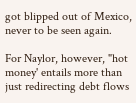got blipped out of Mexico, never to be seen again.

For Naylor, however, "hot money' entails more than just redirecting debt flows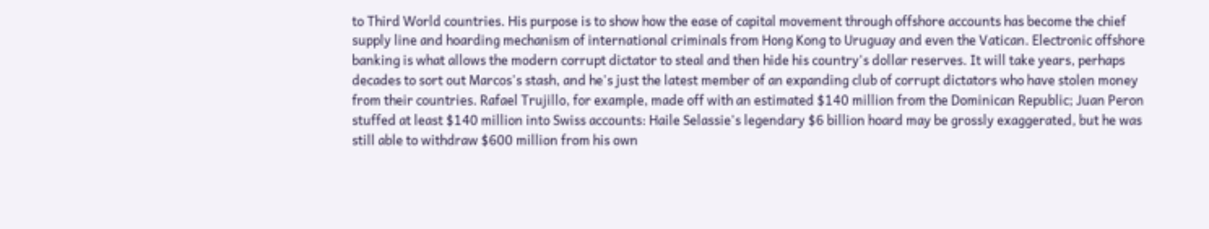to Third World countries. His purpose is to show how the ease of capital movement through offshore accounts has become the chief supply line and hoarding mechanism of international criminals from Hong Kong to Uruguay and even the Vatican. Electronic offshore banking is what allows the modern corrupt dictator to steal and then hide his country's dollar reserves. It will take years, perhaps decades to sort out Marcos's stash, and he's just the latest member of an expanding club of corrupt dictators who have stolen money from their countries. Rafael Trujillo, for example, made off with an estimated $140 million from the Dominican Republic; Juan Peron stuffed at least $140 million into Swiss accounts: Haile Selassie's legendary $6 billion hoard may be grossly exaggerated, but he was still able to withdraw $600 million from his own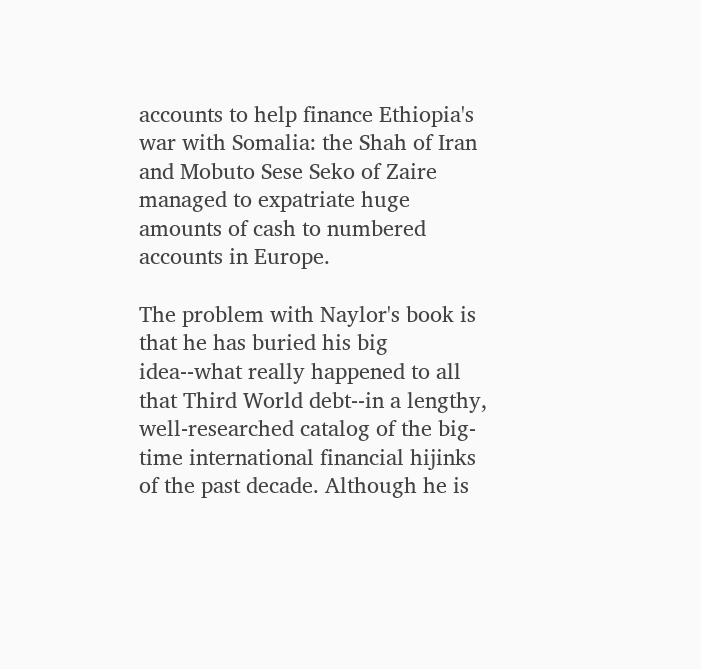accounts to help finance Ethiopia's war with Somalia: the Shah of Iran and Mobuto Sese Seko of Zaire managed to expatriate huge amounts of cash to numbered accounts in Europe.

The problem with Naylor's book is that he has buried his big idea--what really happened to all that Third World debt--in a lengthy, well-researched catalog of the big-time international financial hijinks of the past decade. Although he is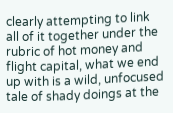clearly attempting to link all of it together under the rubric of hot money and flight capital, what we end up with is a wild, unfocused tale of shady doings at the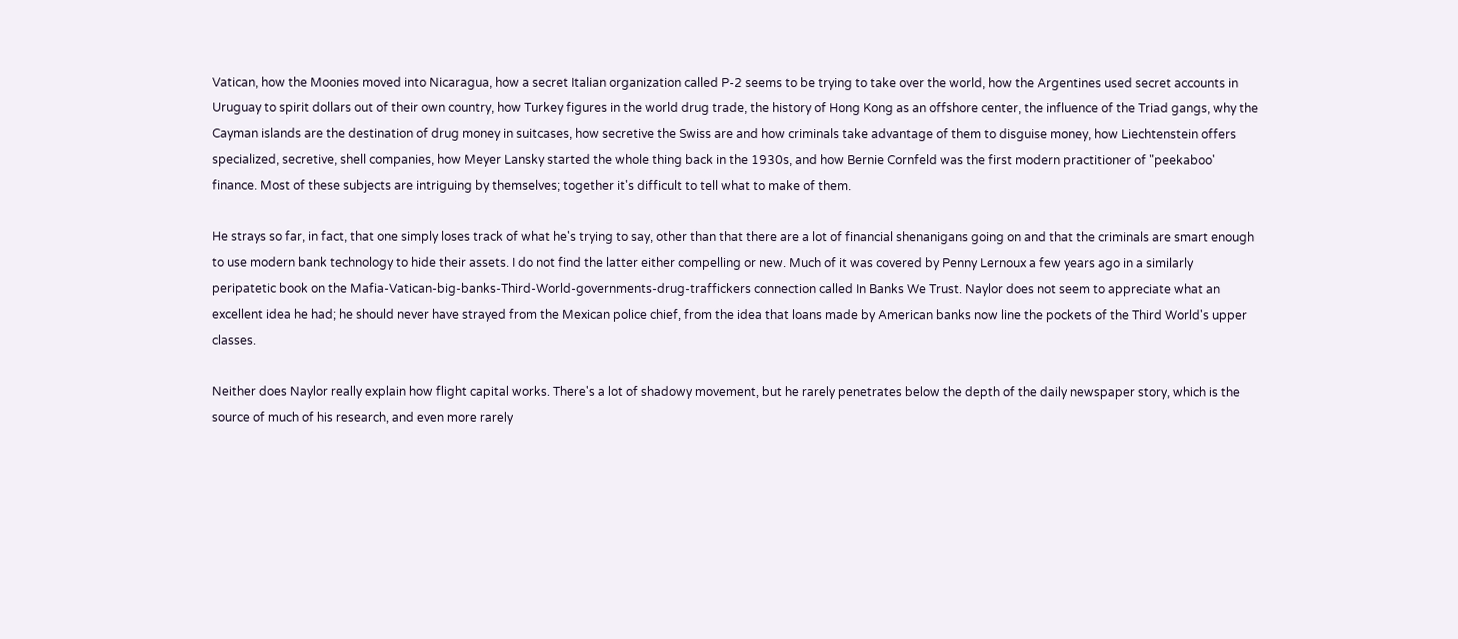Vatican, how the Moonies moved into Nicaragua, how a secret Italian organization called P-2 seems to be trying to take over the world, how the Argentines used secret accounts in Uruguay to spirit dollars out of their own country, how Turkey figures in the world drug trade, the history of Hong Kong as an offshore center, the influence of the Triad gangs, why the Cayman islands are the destination of drug money in suitcases, how secretive the Swiss are and how criminals take advantage of them to disguise money, how Liechtenstein offers specialized, secretive, shell companies, how Meyer Lansky started the whole thing back in the 1930s, and how Bernie Cornfeld was the first modern practitioner of "peekaboo' finance. Most of these subjects are intriguing by themselves; together it's difficult to tell what to make of them.

He strays so far, in fact, that one simply loses track of what he's trying to say, other than that there are a lot of financial shenanigans going on and that the criminals are smart enough to use modern bank technology to hide their assets. I do not find the latter either compelling or new. Much of it was covered by Penny Lernoux a few years ago in a similarly peripatetic book on the Mafia-Vatican-big-banks-Third-World-governments-drug-traffickers connection called In Banks We Trust. Naylor does not seem to appreciate what an excellent idea he had; he should never have strayed from the Mexican police chief, from the idea that loans made by American banks now line the pockets of the Third World's upper classes.

Neither does Naylor really explain how flight capital works. There's a lot of shadowy movement, but he rarely penetrates below the depth of the daily newspaper story, which is the source of much of his research, and even more rarely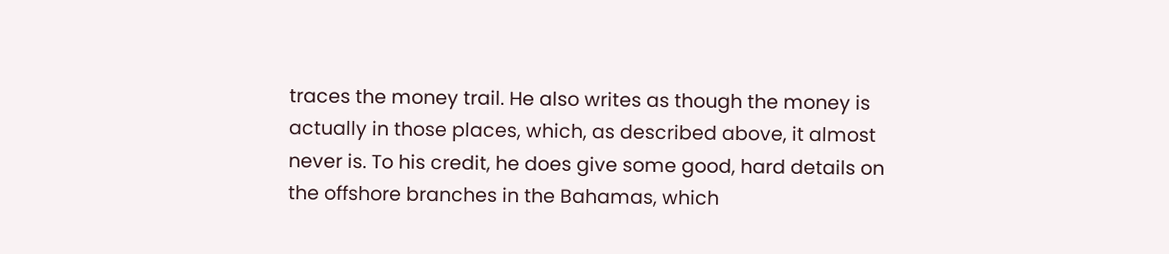traces the money trail. He also writes as though the money is actually in those places, which, as described above, it almost never is. To his credit, he does give some good, hard details on the offshore branches in the Bahamas, which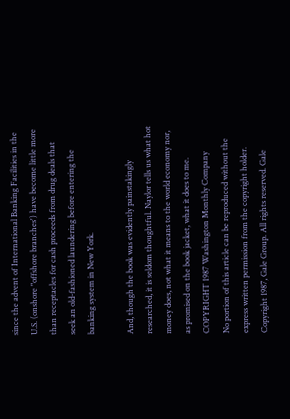since the advent of International Banking Facilities in the U.S. (onshore "offshore branches') have become little more than receptacles for cash proceeds from drug deals that seek an old-fashioned laundering before entering the banking system in New York.

And, though the book was evidently painstakingly researched, it is seldom thoughtful. Naylor tells us what hot money does, not what it means to the world economy nor, as promised on the book jacket, what it does to me.
COPYRIGHT 1987 Washington Monthly Company
No portion of this article can be reproduced without the express written permission from the copyright holder.
Copyright 1987, Gale Group. All rights reserved. Gale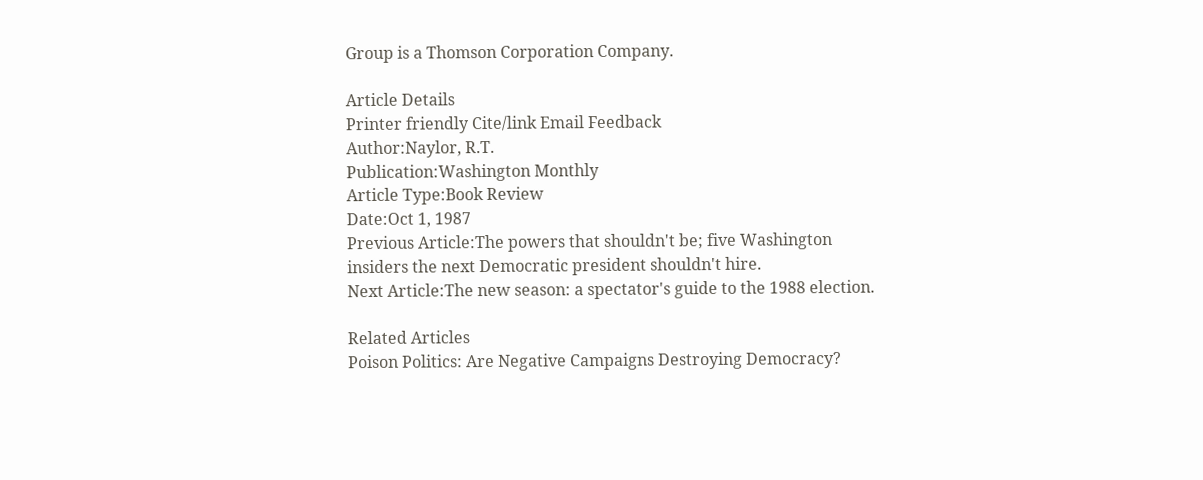Group is a Thomson Corporation Company.

Article Details
Printer friendly Cite/link Email Feedback
Author:Naylor, R.T.
Publication:Washington Monthly
Article Type:Book Review
Date:Oct 1, 1987
Previous Article:The powers that shouldn't be; five Washington insiders the next Democratic president shouldn't hire.
Next Article:The new season: a spectator's guide to the 1988 election.

Related Articles
Poison Politics: Are Negative Campaigns Destroying Democracy?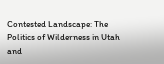Contested Landscape: The Politics of Wilderness in Utah and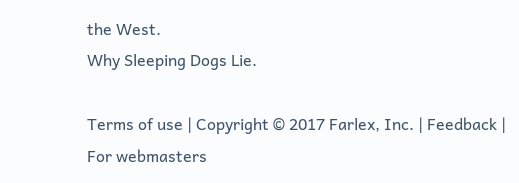the West.
Why Sleeping Dogs Lie.

Terms of use | Copyright © 2017 Farlex, Inc. | Feedback | For webmasters